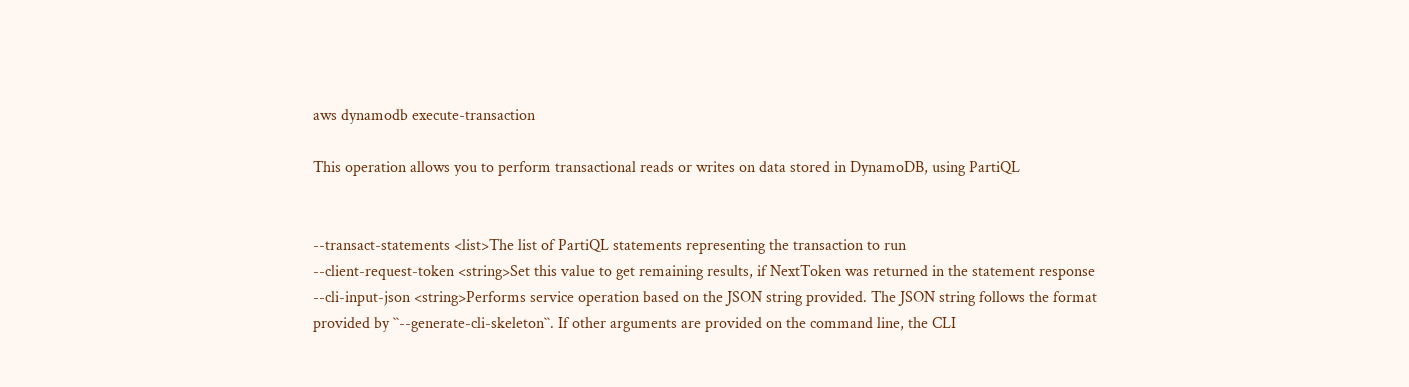aws dynamodb execute-transaction

This operation allows you to perform transactional reads or writes on data stored in DynamoDB, using PartiQL


--transact-statements <list>The list of PartiQL statements representing the transaction to run
--client-request-token <string>Set this value to get remaining results, if NextToken was returned in the statement response
--cli-input-json <string>Performs service operation based on the JSON string provided. The JSON string follows the format provided by ``--generate-cli-skeleton``. If other arguments are provided on the command line, the CLI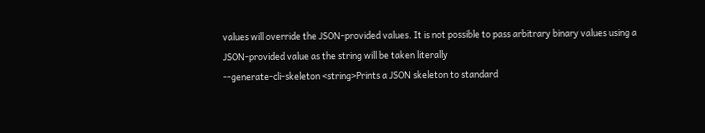values will override the JSON-provided values. It is not possible to pass arbitrary binary values using a JSON-provided value as the string will be taken literally
--generate-cli-skeleton <string>Prints a JSON skeleton to standard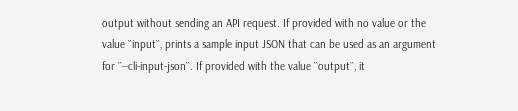output without sending an API request. If provided with no value or the value ``input``, prints a sample input JSON that can be used as an argument for ``--cli-input-json``. If provided with the value ``output``, it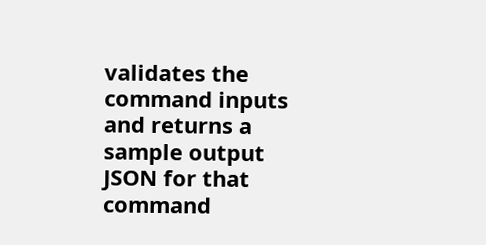validates the command inputs and returns a sample output JSON for that command